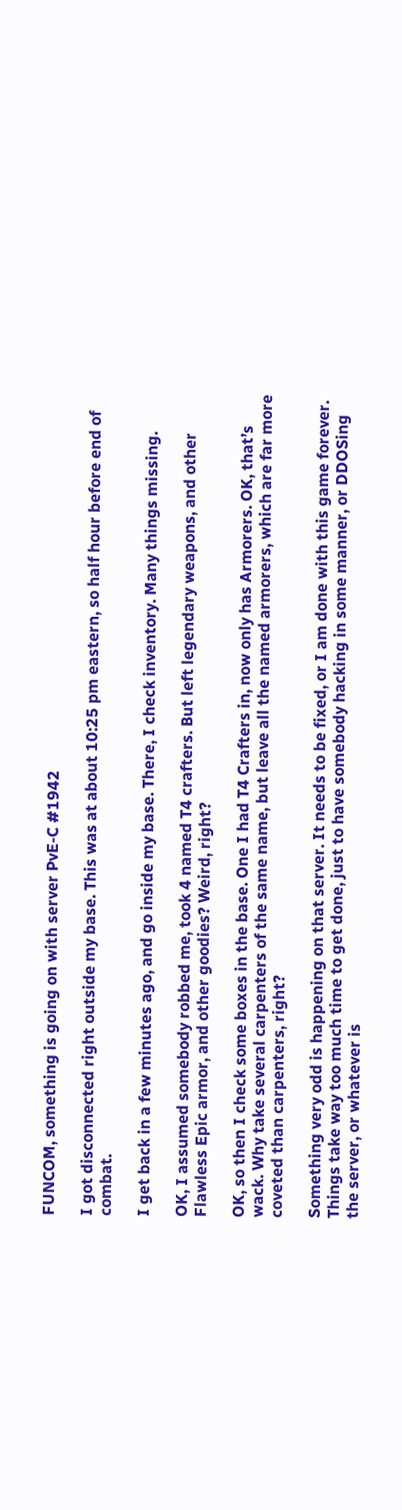FUNCOM, something is going on with server PvE-C #1942

I got disconnected right outside my base. This was at about 10:25 pm eastern, so half hour before end of combat.

I get back in a few minutes ago, and go inside my base. There, I check inventory. Many things missing.

OK, I assumed somebody robbed me, took 4 named T4 crafters. But left legendary weapons, and other Flawless Epic armor, and other goodies? Weird, right?

OK, so then I check some boxes in the base. One I had T4 Crafters in, now only has Armorers. OK, that’s wack. Why take several carpenters of the same name, but leave all the named armorers, which are far more coveted than carpenters, right?

Something very odd is happening on that server. It needs to be fixed, or I am done with this game forever. Things take way too much time to get done, just to have somebody hacking in some manner, or DDOSing the server, or whatever is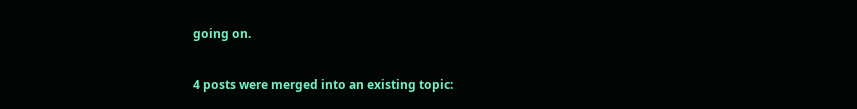going on.

4 posts were merged into an existing topic: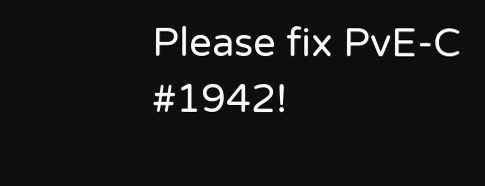Please fix PvE-C #1942!